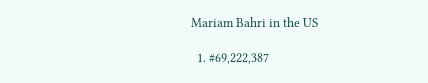Mariam Bahri in the US

  1. #69,222,387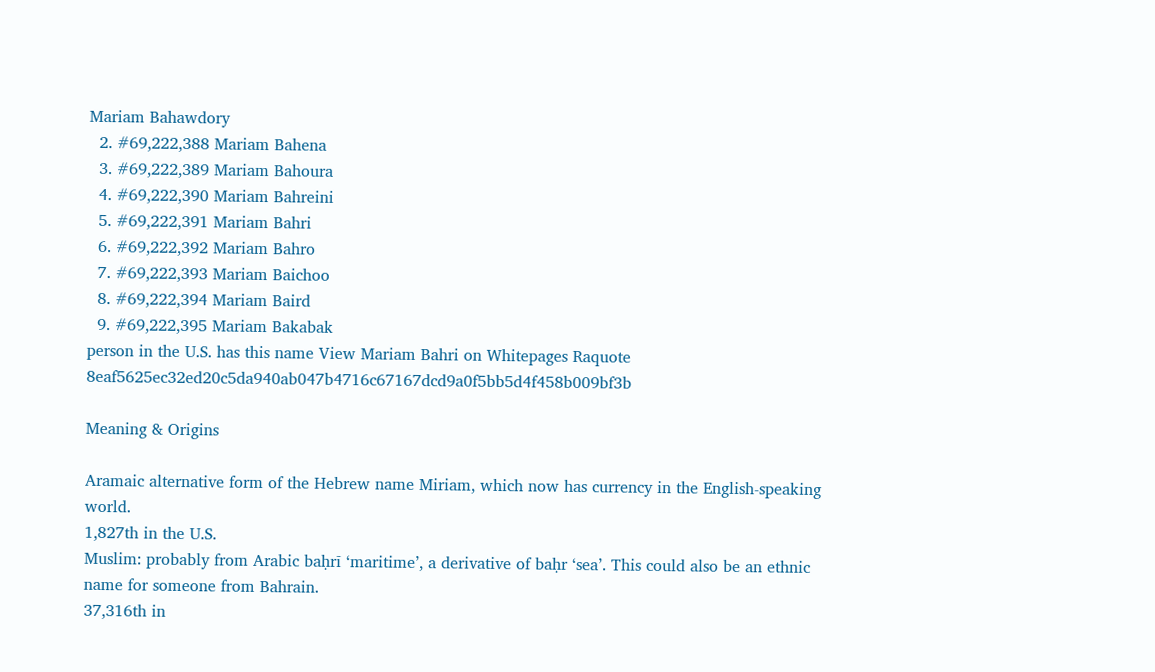Mariam Bahawdory
  2. #69,222,388 Mariam Bahena
  3. #69,222,389 Mariam Bahoura
  4. #69,222,390 Mariam Bahreini
  5. #69,222,391 Mariam Bahri
  6. #69,222,392 Mariam Bahro
  7. #69,222,393 Mariam Baichoo
  8. #69,222,394 Mariam Baird
  9. #69,222,395 Mariam Bakabak
person in the U.S. has this name View Mariam Bahri on Whitepages Raquote 8eaf5625ec32ed20c5da940ab047b4716c67167dcd9a0f5bb5d4f458b009bf3b

Meaning & Origins

Aramaic alternative form of the Hebrew name Miriam, which now has currency in the English-speaking world.
1,827th in the U.S.
Muslim: probably from Arabic baḥrī ‘maritime’, a derivative of baḥr ‘sea’. This could also be an ethnic name for someone from Bahrain.
37,316th in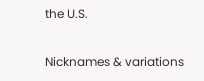the U.S.

Nicknames & variations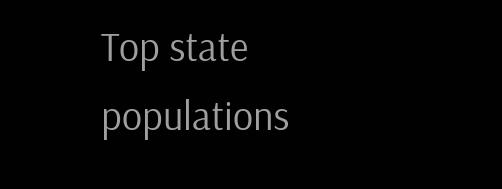Top state populations